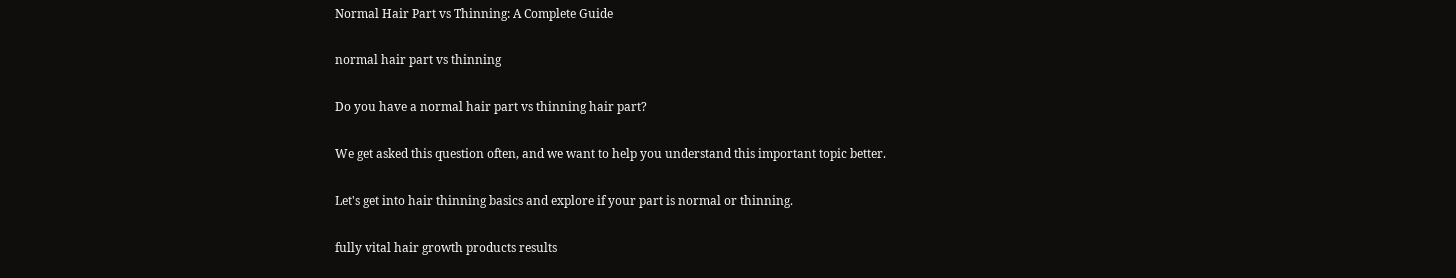Normal Hair Part vs Thinning: A Complete Guide

normal hair part vs thinning

Do you have a normal hair part vs thinning hair part?

We get asked this question often, and we want to help you understand this important topic better.

Let's get into hair thinning basics and explore if your part is normal or thinning.

fully vital hair growth products results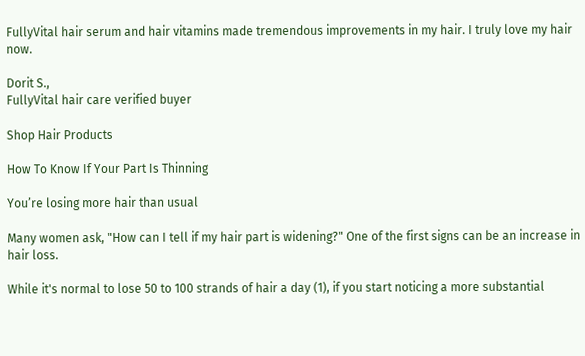FullyVital hair serum and hair vitamins made tremendous improvements in my hair. I truly love my hair now.

Dorit S.,
FullyVital hair care verified buyer

Shop Hair Products

How To Know If Your Part Is Thinning

You’re losing more hair than usual

Many women ask, "How can I tell if my hair part is widening?" One of the first signs can be an increase in hair loss.

While it's normal to lose 50 to 100 strands of hair a day (1), if you start noticing a more substantial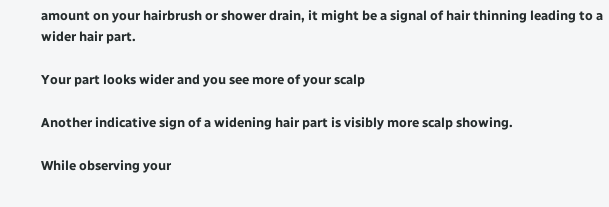amount on your hairbrush or shower drain, it might be a signal of hair thinning leading to a wider hair part.

Your part looks wider and you see more of your scalp

Another indicative sign of a widening hair part is visibly more scalp showing.

While observing your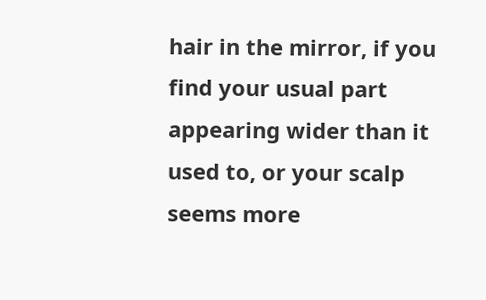hair in the mirror, if you find your usual part appearing wider than it used to, or your scalp seems more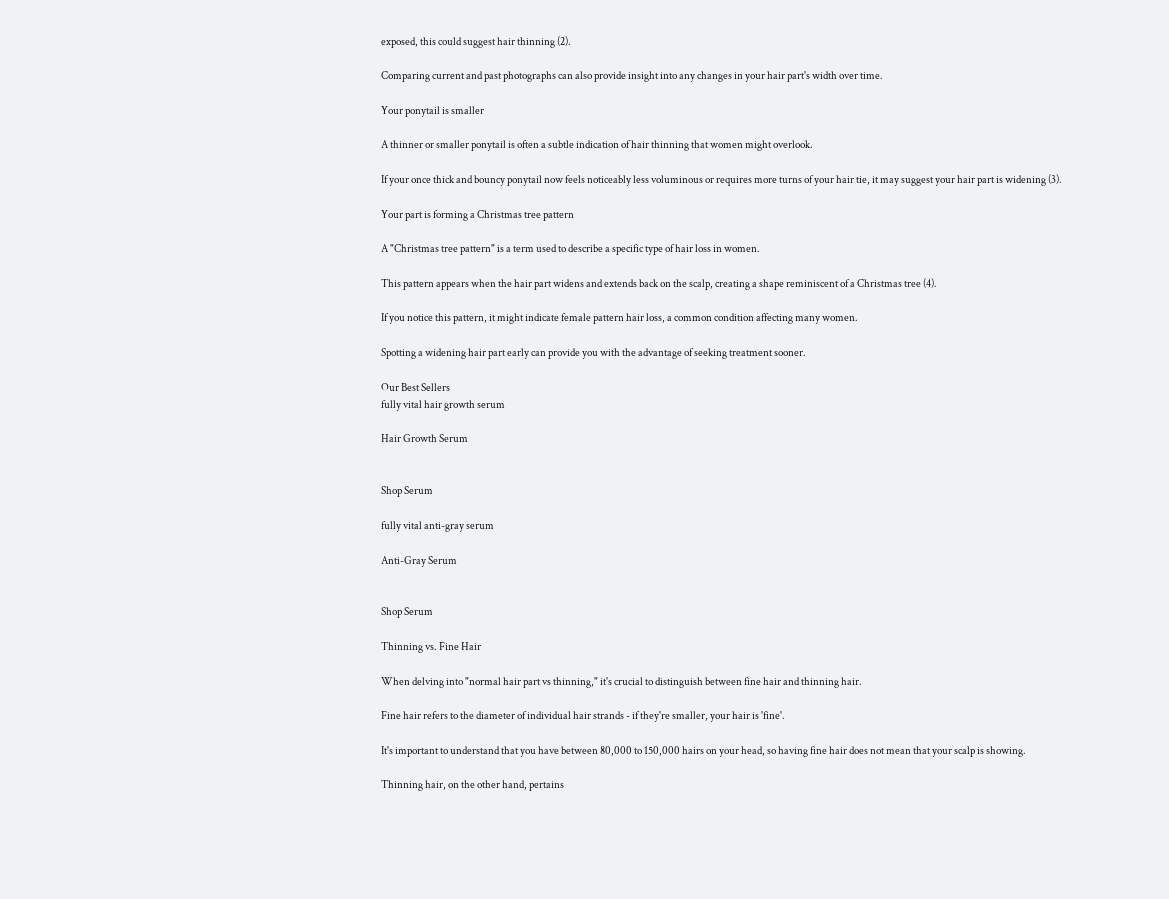exposed, this could suggest hair thinning (2).

Comparing current and past photographs can also provide insight into any changes in your hair part's width over time.

Your ponytail is smaller

A thinner or smaller ponytail is often a subtle indication of hair thinning that women might overlook.

If your once thick and bouncy ponytail now feels noticeably less voluminous or requires more turns of your hair tie, it may suggest your hair part is widening (3).

Your part is forming a Christmas tree pattern

A "Christmas tree pattern" is a term used to describe a specific type of hair loss in women.

This pattern appears when the hair part widens and extends back on the scalp, creating a shape reminiscent of a Christmas tree (4).

If you notice this pattern, it might indicate female pattern hair loss, a common condition affecting many women.

Spotting a widening hair part early can provide you with the advantage of seeking treatment sooner.

Our Best Sellers
fully vital hair growth serum

Hair Growth Serum


Shop Serum

fully vital anti-gray serum

Anti-Gray Serum


Shop Serum

Thinning vs. Fine Hair

When delving into "normal hair part vs thinning," it's crucial to distinguish between fine hair and thinning hair.

Fine hair refers to the diameter of individual hair strands - if they're smaller, your hair is 'fine'.

It's important to understand that you have between 80,000 to 150,000 hairs on your head, so having fine hair does not mean that your scalp is showing.

Thinning hair, on the other hand, pertains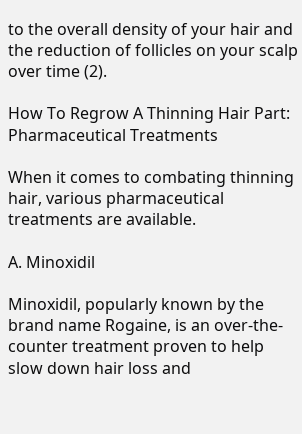to the overall density of your hair and the reduction of follicles on your scalp over time (2).

How To Regrow A Thinning Hair Part: Pharmaceutical Treatments

When it comes to combating thinning hair, various pharmaceutical treatments are available.

A. Minoxidil

Minoxidil, popularly known by the brand name Rogaine, is an over-the-counter treatment proven to help slow down hair loss and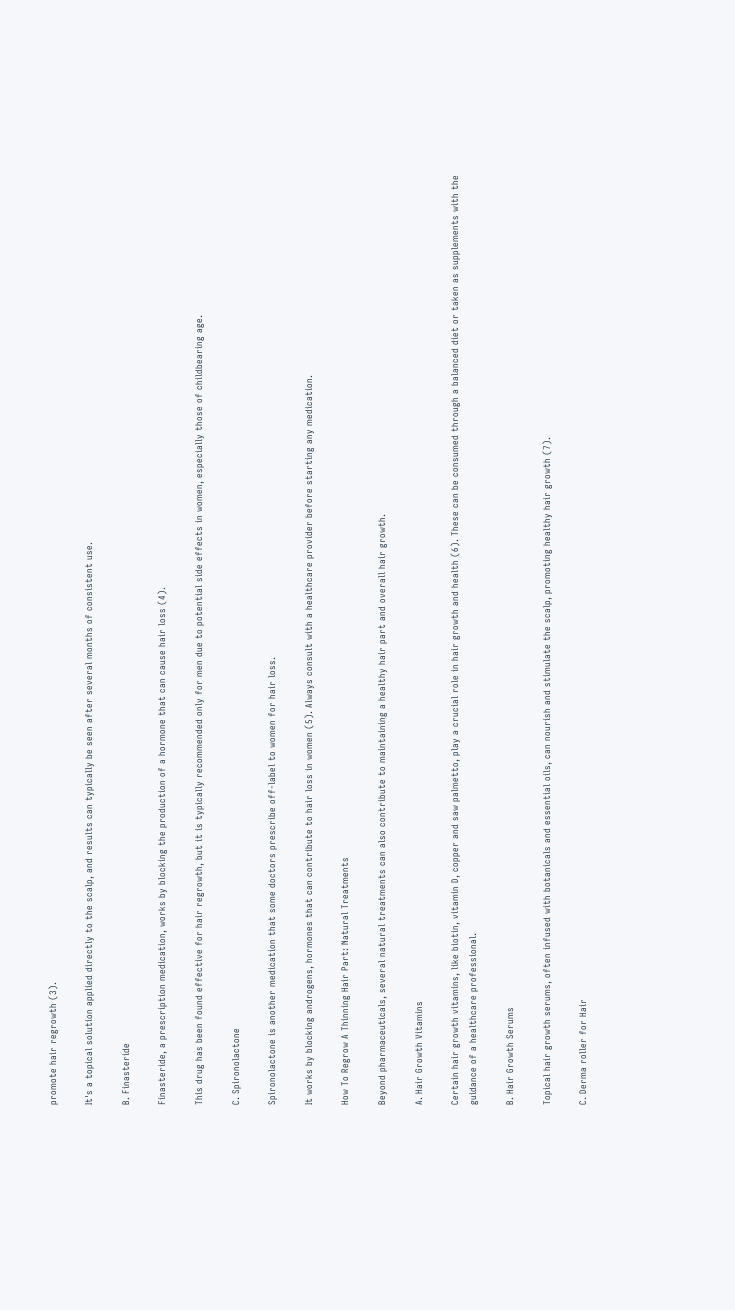promote hair regrowth (3).

It's a topical solution applied directly to the scalp, and results can typically be seen after several months of consistent use.

B. Finasteride

Finasteride, a prescription medication, works by blocking the production of a hormone that can cause hair loss (4).

This drug has been found effective for hair regrowth, but it is typically recommended only for men due to potential side effects in women, especially those of childbearing age.

C. Spironolactone

Spironolactone is another medication that some doctors prescribe off-label to women for hair loss.

It works by blocking androgens, hormones that can contribute to hair loss in women (5). Always consult with a healthcare provider before starting any medication.

How To Regrow A Thinning Hair Part: Natural Treatments

Beyond pharmaceuticals, several natural treatments can also contribute to maintaining a healthy hair part and overall hair growth.

A. Hair Growth Vitamins

Certain hair growth vitamins, like biotin, vitamin D, copper and saw palmetto, play a crucial role in hair growth and health (6). These can be consumed through a balanced diet or taken as supplements with the guidance of a healthcare professional.

B. Hair Growth Serums

Topical hair growth serums, often infused with botanicals and essential oils, can nourish and stimulate the scalp, promoting healthy hair growth (7).

C. Derma roller for Hair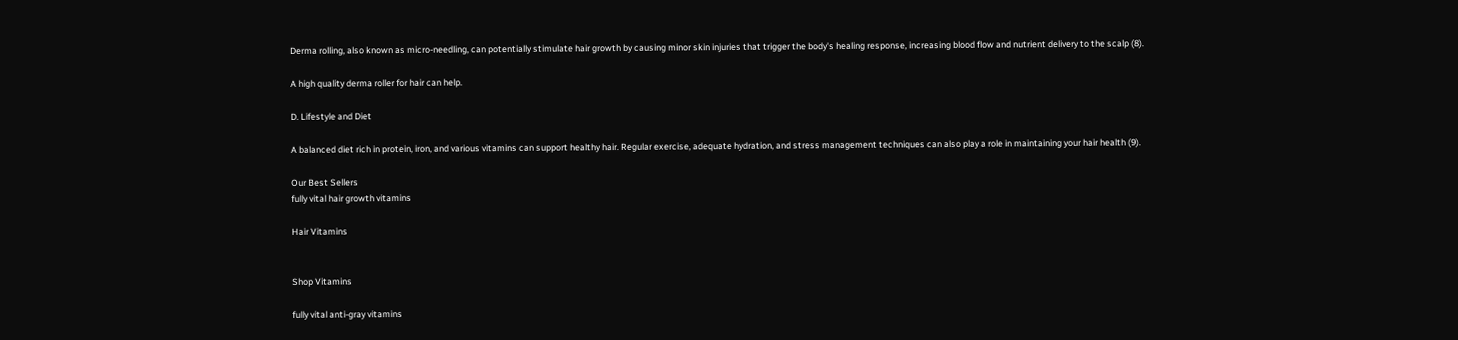Derma rolling, also known as micro-needling, can potentially stimulate hair growth by causing minor skin injuries that trigger the body's healing response, increasing blood flow and nutrient delivery to the scalp (8).

A high quality derma roller for hair can help.

D. Lifestyle and Diet

A balanced diet rich in protein, iron, and various vitamins can support healthy hair. Regular exercise, adequate hydration, and stress management techniques can also play a role in maintaining your hair health (9).

Our Best Sellers
fully vital hair growth vitamins

Hair Vitamins


Shop Vitamins

fully vital anti-gray vitamins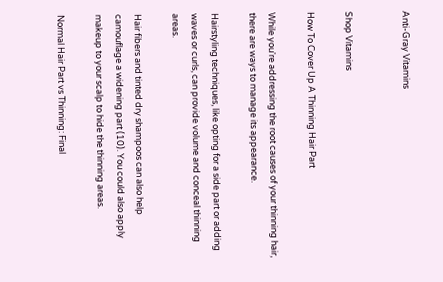Anti-Gray Vitamins


Shop Vitamins

How To Cover Up A Thinning Hair Part

While you're addressing the root causes of your thinning hair, there are ways to manage its appearance.

Hairstyling techniques, like opting for a side part or adding waves or curls, can provide volume and conceal thinning areas.

Hair fibers and tinted dry shampoos can also help camouflage a widening part (10). You could also apply makeup to your scalp to hide the thinning areas.

Normal Hair Part vs Thinning: Final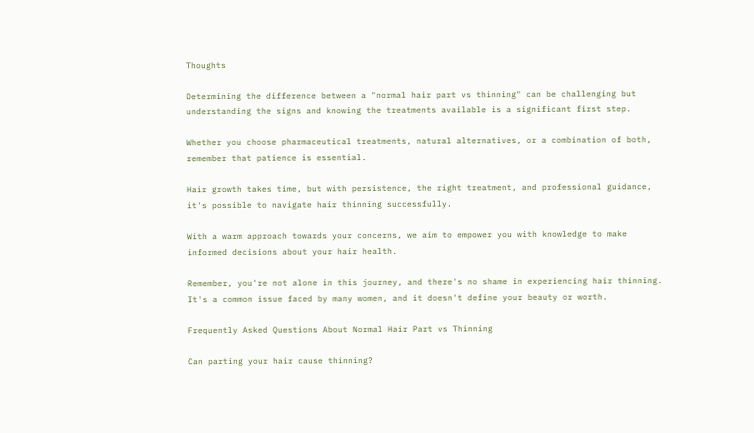Thoughts

Determining the difference between a "normal hair part vs thinning" can be challenging but understanding the signs and knowing the treatments available is a significant first step.

Whether you choose pharmaceutical treatments, natural alternatives, or a combination of both, remember that patience is essential.

Hair growth takes time, but with persistence, the right treatment, and professional guidance, it's possible to navigate hair thinning successfully.

With a warm approach towards your concerns, we aim to empower you with knowledge to make informed decisions about your hair health.

Remember, you're not alone in this journey, and there's no shame in experiencing hair thinning. It's a common issue faced by many women, and it doesn't define your beauty or worth.

Frequently Asked Questions About Normal Hair Part vs Thinning

Can parting your hair cause thinning?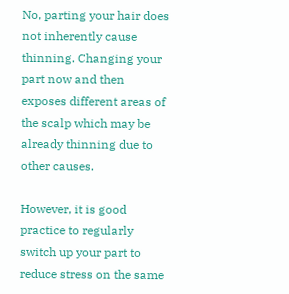No, parting your hair does not inherently cause thinning. Changing your part now and then exposes different areas of the scalp which may be already thinning due to other causes.

However, it is good practice to regularly switch up your part to reduce stress on the same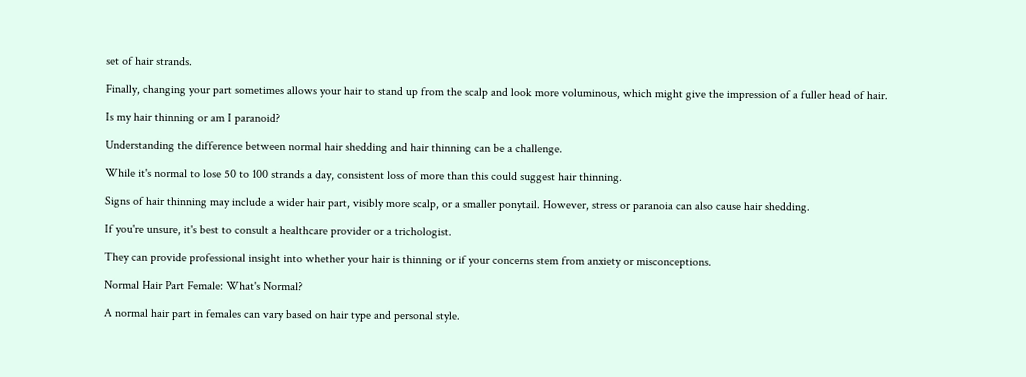set of hair strands.

Finally, changing your part sometimes allows your hair to stand up from the scalp and look more voluminous, which might give the impression of a fuller head of hair.

Is my hair thinning or am I paranoid?

Understanding the difference between normal hair shedding and hair thinning can be a challenge.

While it's normal to lose 50 to 100 strands a day, consistent loss of more than this could suggest hair thinning.

Signs of hair thinning may include a wider hair part, visibly more scalp, or a smaller ponytail. However, stress or paranoia can also cause hair shedding.

If you're unsure, it's best to consult a healthcare provider or a trichologist.

They can provide professional insight into whether your hair is thinning or if your concerns stem from anxiety or misconceptions.

Normal Hair Part Female: What's Normal?

A normal hair part in females can vary based on hair type and personal style.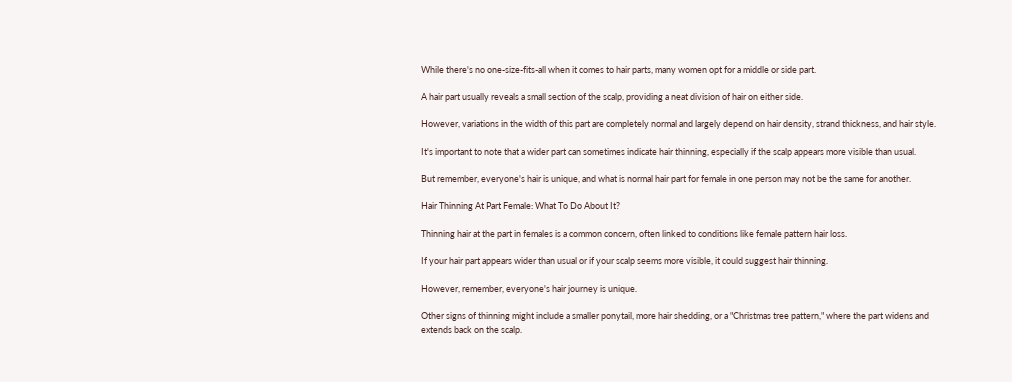While there's no one-size-fits-all when it comes to hair parts, many women opt for a middle or side part.

A hair part usually reveals a small section of the scalp, providing a neat division of hair on either side.

However, variations in the width of this part are completely normal and largely depend on hair density, strand thickness, and hair style.

It's important to note that a wider part can sometimes indicate hair thinning, especially if the scalp appears more visible than usual.

But remember, everyone's hair is unique, and what is normal hair part for female in one person may not be the same for another.

Hair Thinning At Part Female: What To Do About It?

Thinning hair at the part in females is a common concern, often linked to conditions like female pattern hair loss.

If your hair part appears wider than usual or if your scalp seems more visible, it could suggest hair thinning.

However, remember, everyone's hair journey is unique.

Other signs of thinning might include a smaller ponytail, more hair shedding, or a "Christmas tree pattern," where the part widens and extends back on the scalp.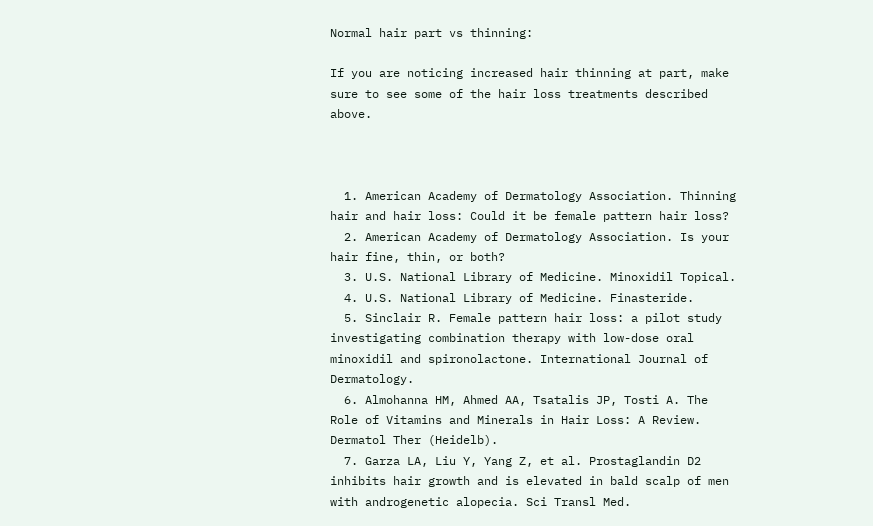Normal hair part vs thinning:

If you are noticing increased hair thinning at part, make sure to see some of the hair loss treatments described above.



  1. American Academy of Dermatology Association. Thinning hair and hair loss: Could it be female pattern hair loss?
  2. American Academy of Dermatology Association. Is your hair fine, thin, or both?
  3. U.S. National Library of Medicine. Minoxidil Topical.
  4. U.S. National Library of Medicine. Finasteride.
  5. Sinclair R. Female pattern hair loss: a pilot study investigating combination therapy with low-dose oral minoxidil and spironolactone. International Journal of Dermatology.
  6. Almohanna HM, Ahmed AA, Tsatalis JP, Tosti A. The Role of Vitamins and Minerals in Hair Loss: A Review. Dermatol Ther (Heidelb).
  7. Garza LA, Liu Y, Yang Z, et al. Prostaglandin D2 inhibits hair growth and is elevated in bald scalp of men with androgenetic alopecia. Sci Transl Med.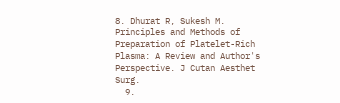8. Dhurat R, Sukesh M. Principles and Methods of Preparation of Platelet-Rich Plasma: A Review and Author's Perspective. J Cutan Aesthet Surg.
  9.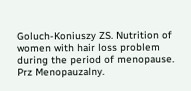Goluch-Koniuszy ZS. Nutrition of women with hair loss problem during the period of menopause. Prz Menopauzalny.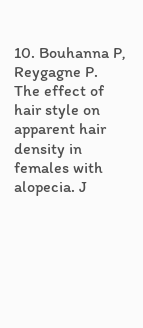10. Bouhanna P, Reygagne P. The effect of hair style on apparent hair density in females with alopecia. J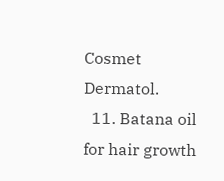Cosmet Dermatol.
  11. Batana oil for hair growth